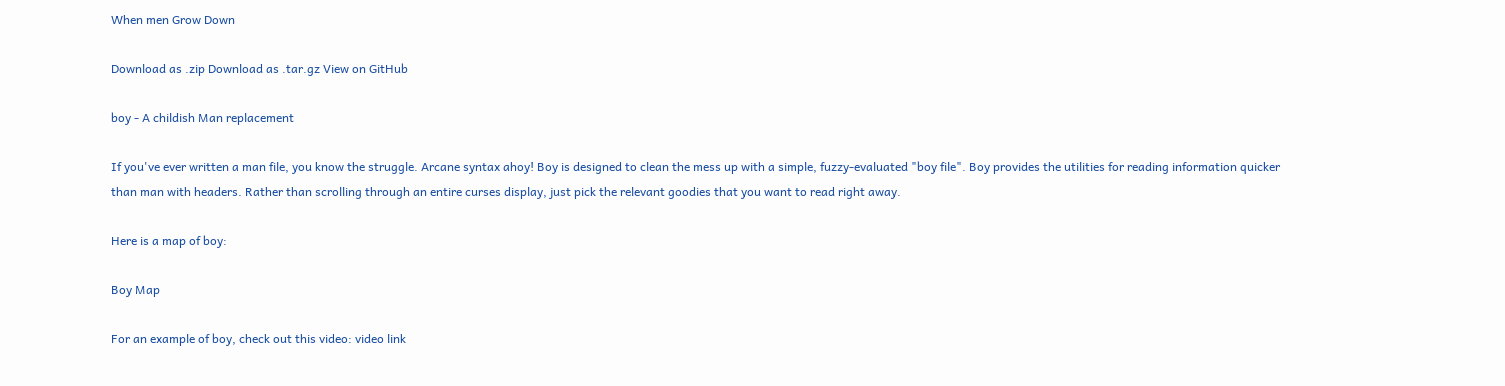When men Grow Down

Download as .zip Download as .tar.gz View on GitHub

boy - A childish Man replacement

If you've ever written a man file, you know the struggle. Arcane syntax ahoy! Boy is designed to clean the mess up with a simple, fuzzy-evaluated "boy file". Boy provides the utilities for reading information quicker than man with headers. Rather than scrolling through an entire curses display, just pick the relevant goodies that you want to read right away.

Here is a map of boy:

Boy Map

For an example of boy, check out this video: video link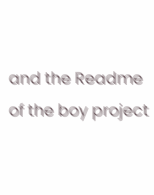and the Readme of the boy project